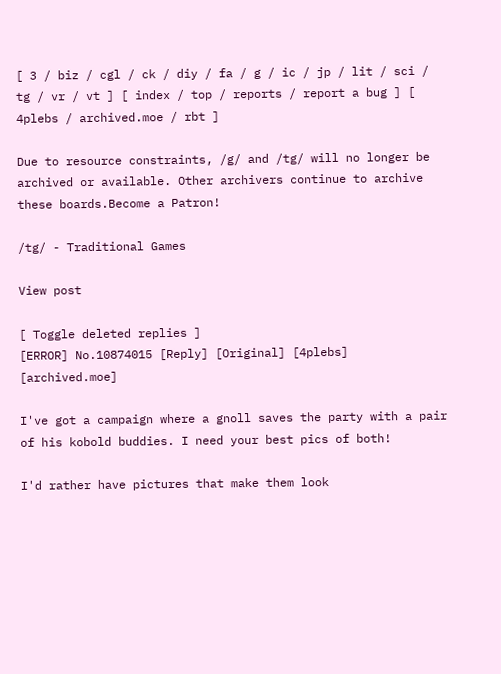[ 3 / biz / cgl / ck / diy / fa / g / ic / jp / lit / sci / tg / vr / vt ] [ index / top / reports / report a bug ] [ 4plebs / archived.moe / rbt ]

Due to resource constraints, /g/ and /tg/ will no longer be archived or available. Other archivers continue to archive these boards.Become a Patron!

/tg/ - Traditional Games

View post

[ Toggle deleted replies ]
[ERROR] No.10874015 [Reply] [Original] [4plebs] [archived.moe]

I've got a campaign where a gnoll saves the party with a pair of his kobold buddies. I need your best pics of both!

I'd rather have pictures that make them look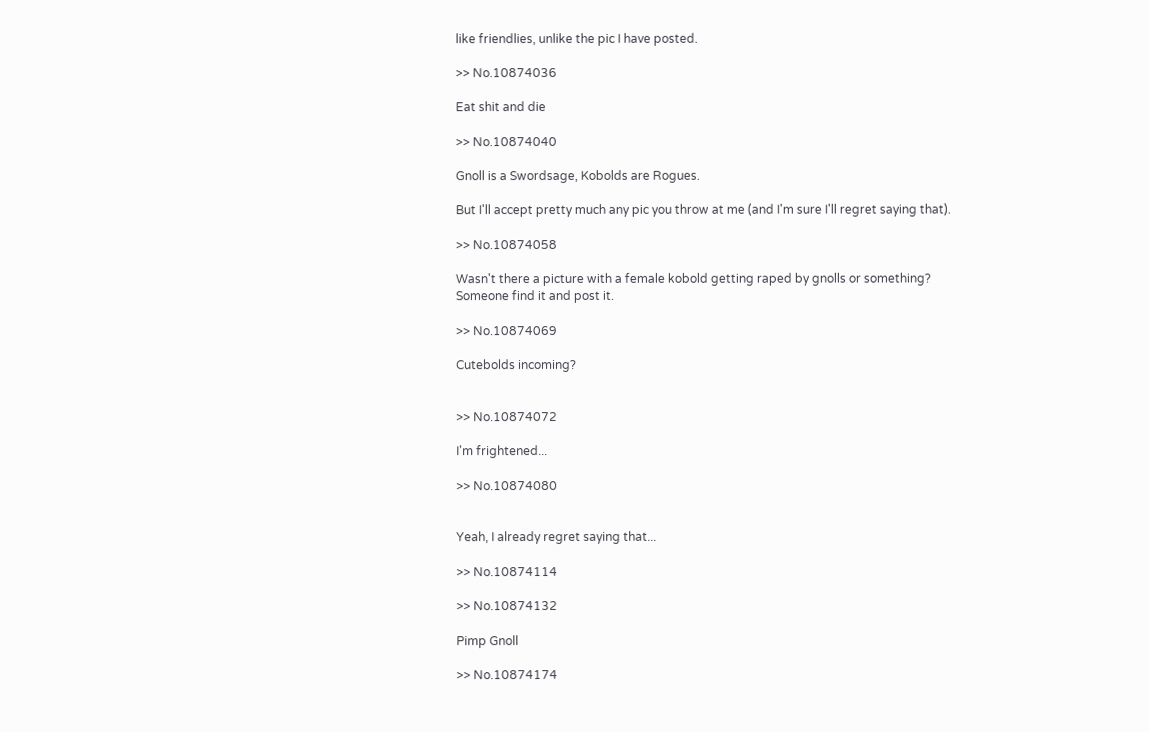like friendlies, unlike the pic I have posted.

>> No.10874036

Eat shit and die

>> No.10874040

Gnoll is a Swordsage, Kobolds are Rogues.

But I'll accept pretty much any pic you throw at me (and I'm sure I'll regret saying that).

>> No.10874058

Wasn't there a picture with a female kobold getting raped by gnolls or something?
Someone find it and post it.

>> No.10874069

Cutebolds incoming?


>> No.10874072

I'm frightened...

>> No.10874080


Yeah, I already regret saying that...

>> No.10874114

>> No.10874132

Pimp Gnoll

>> No.10874174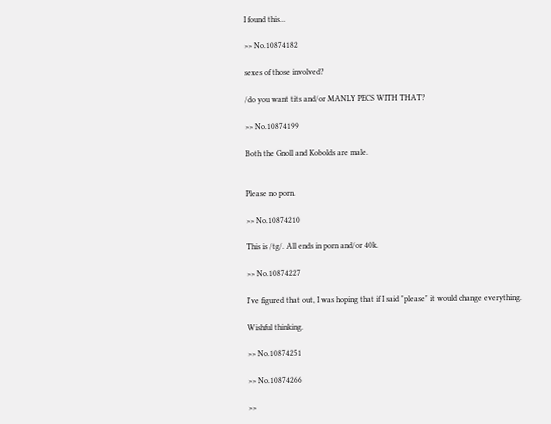I found this...

>> No.10874182

sexes of those involved?

/do you want tits and/or MANLY PECS WITH THAT?

>> No.10874199

Both the Gnoll and Kobolds are male.


Please no porn.

>> No.10874210

This is /tg/. All ends in porn and/or 40k.

>> No.10874227

I've figured that out, I was hoping that if I said "please" it would change everything.

Wishful thinking.

>> No.10874251

>> No.10874266

>>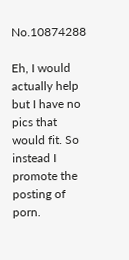No.10874288

Eh, I would actually help but I have no pics that would fit. So instead I promote the posting of porn.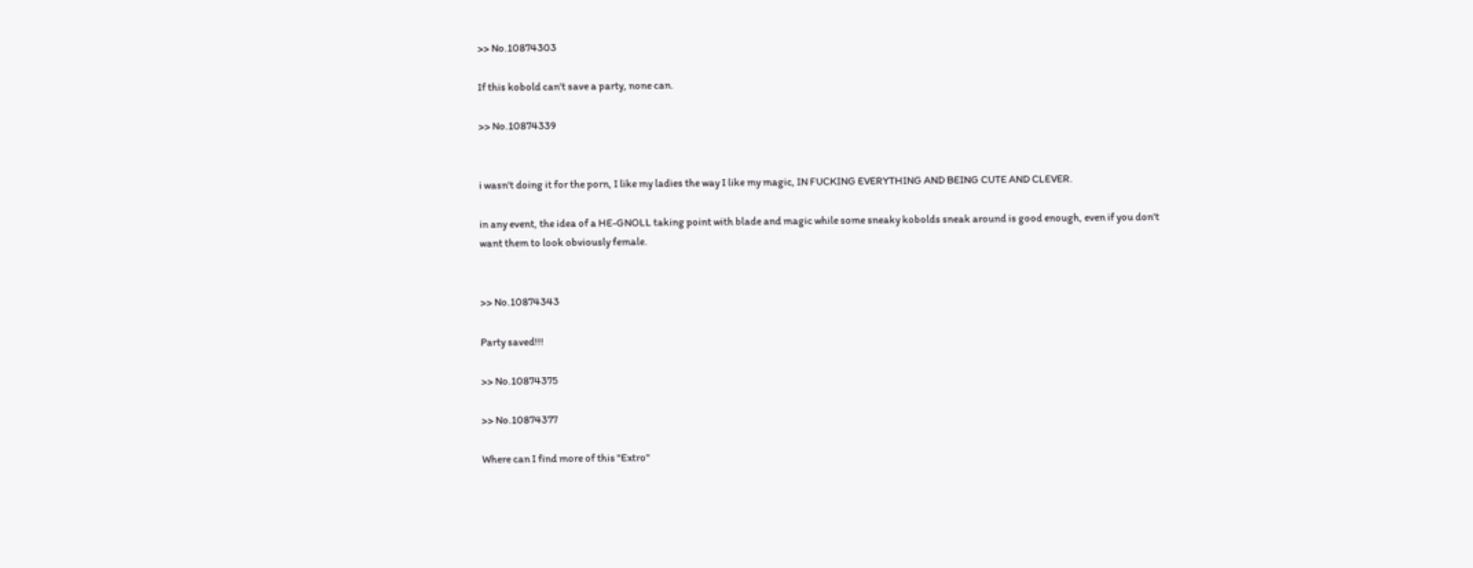>> No.10874303

If this kobold can't save a party, none can.

>> No.10874339


i wasn't doing it for the porn, I like my ladies the way I like my magic, IN FUCKING EVERYTHING AND BEING CUTE AND CLEVER.

in any event, the idea of a HE-GNOLL taking point with blade and magic while some sneaky kobolds sneak around is good enough, even if you don't want them to look obviously female.


>> No.10874343

Party saved!!!

>> No.10874375

>> No.10874377

Where can I find more of this "Extro"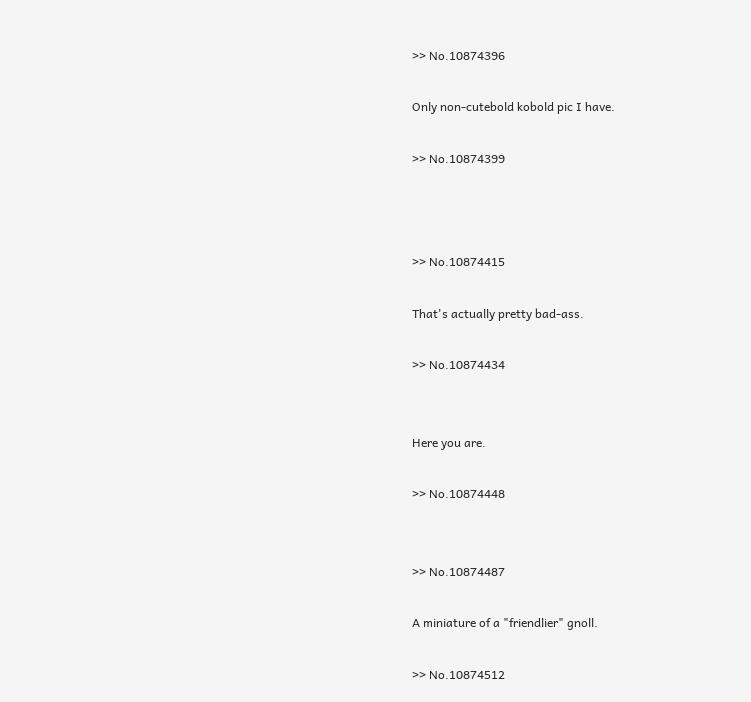>> No.10874396

Only non-cutebold kobold pic I have.

>> No.10874399



>> No.10874415

That's actually pretty bad-ass.

>> No.10874434


Here you are.

>> No.10874448


>> No.10874487

A miniature of a "friendlier" gnoll.

>> No.10874512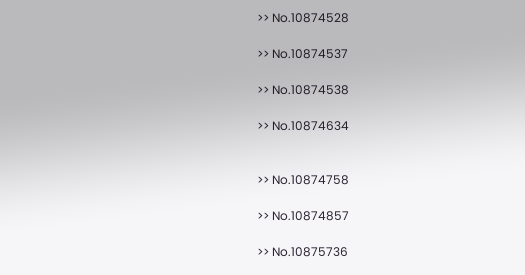>> No.10874528

>> No.10874537

>> No.10874538

>> No.10874634


>> No.10874758

>> No.10874857

>> No.10875736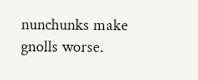nunchunks make gnolls worse.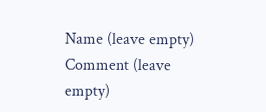Name (leave empty)
Comment (leave empty)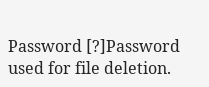Password [?]Password used for file deletion.